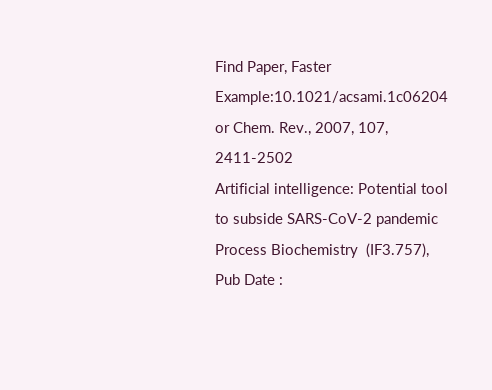Find Paper, Faster
Example:10.1021/acsami.1c06204 or Chem. Rev., 2007, 107, 2411-2502
Artificial intelligence: Potential tool to subside SARS-CoV-2 pandemic
Process Biochemistry  (IF3.757),  Pub Date :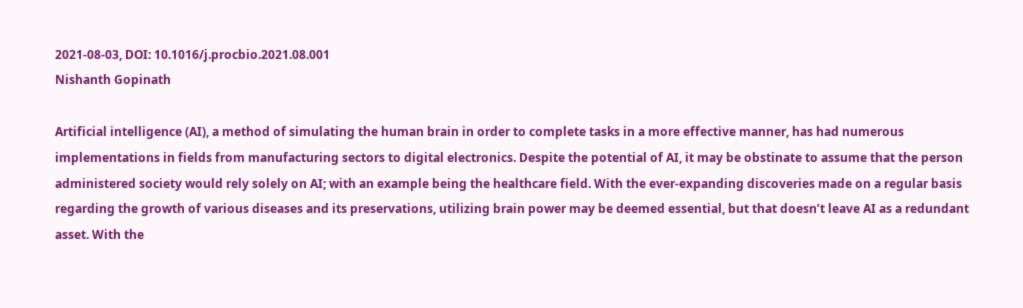2021-08-03, DOI: 10.1016/j.procbio.2021.08.001
Nishanth Gopinath

Artificial intelligence (AI), a method of simulating the human brain in order to complete tasks in a more effective manner, has had numerous implementations in fields from manufacturing sectors to digital electronics. Despite the potential of AI, it may be obstinate to assume that the person administered society would rely solely on AI; with an example being the healthcare field. With the ever-expanding discoveries made on a regular basis regarding the growth of various diseases and its preservations, utilizing brain power may be deemed essential, but that doesn’t leave AI as a redundant asset. With the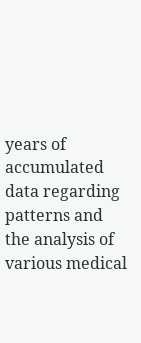years of accumulated data regarding patterns and the analysis of various medical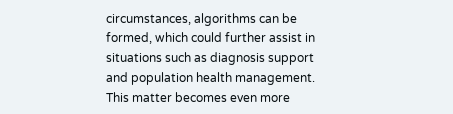circumstances, algorithms can be formed, which could further assist in situations such as diagnosis support and population health management. This matter becomes even more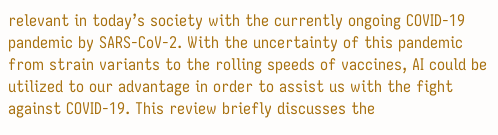relevant in today’s society with the currently ongoing COVID-19 pandemic by SARS-CoV-2. With the uncertainty of this pandemic from strain variants to the rolling speeds of vaccines, AI could be utilized to our advantage in order to assist us with the fight against COVID-19. This review briefly discusses the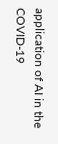application of AI in the COVID-19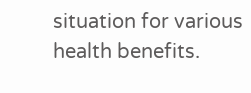situation for various health benefits.